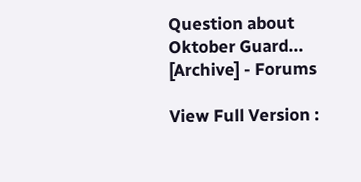Question about Oktober Guard... [Archive] - Forums

View Full Version :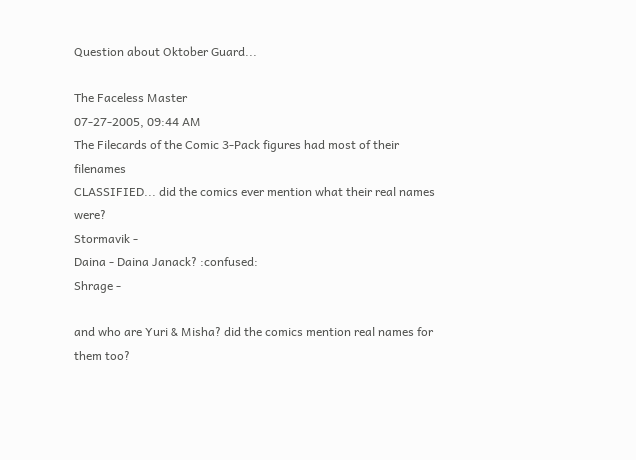Question about Oktober Guard...

The Faceless Master
07-27-2005, 09:44 AM
The Filecards of the Comic 3-Pack figures had most of their filenames
CLASSIFIED... did the comics ever mention what their real names were?
Stormavik -
Daina - Daina Janack? :confused:
Shrage -

and who are Yuri & Misha? did the comics mention real names for them too?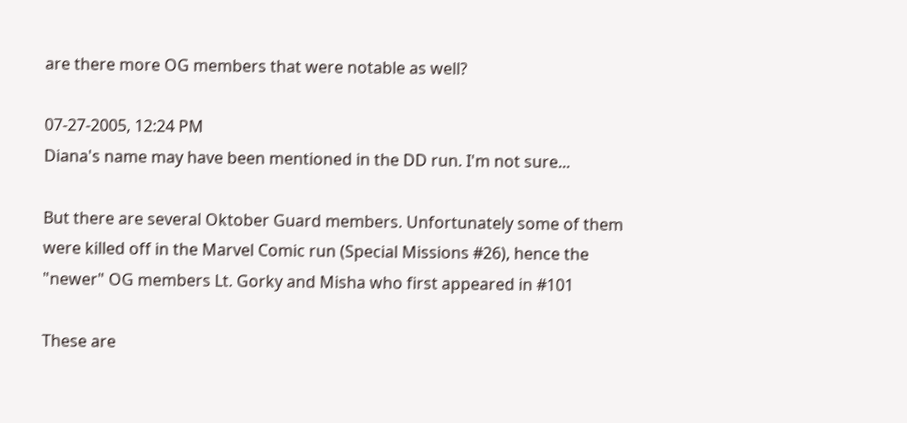are there more OG members that were notable as well?

07-27-2005, 12:24 PM
Diana's name may have been mentioned in the DD run. I'm not sure...

But there are several Oktober Guard members. Unfortunately some of them were killed off in the Marvel Comic run (Special Missions #26), hence the "newer" OG members Lt. Gorky and Misha who first appeared in #101

These are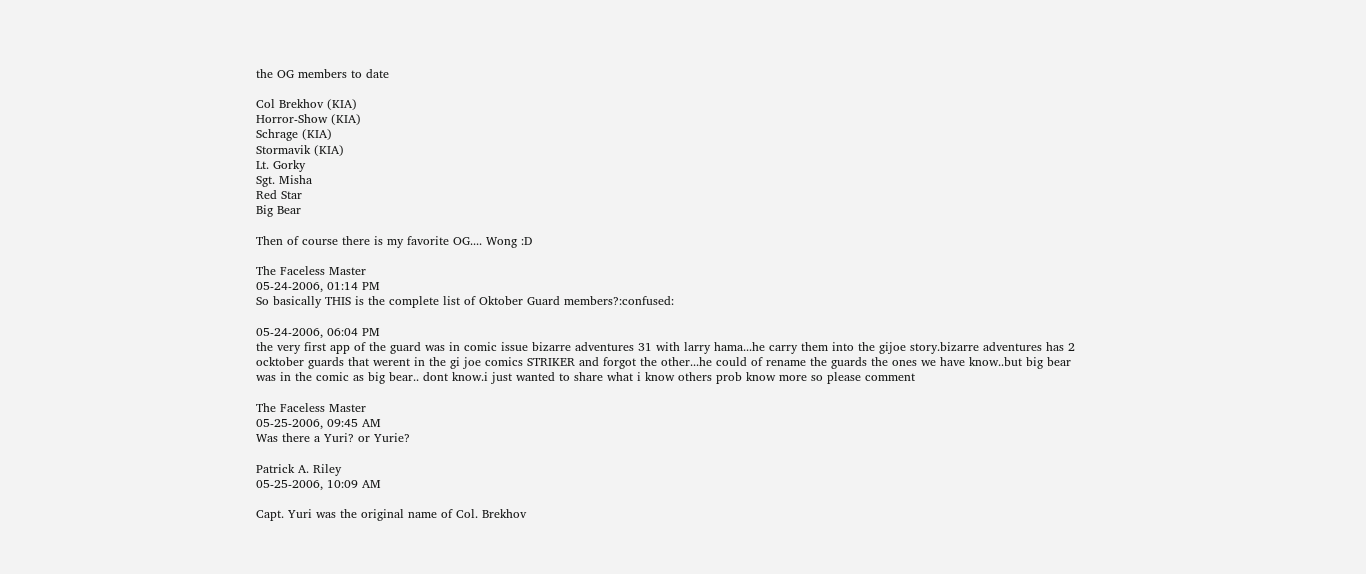the OG members to date

Col Brekhov (KIA)
Horror-Show (KIA)
Schrage (KIA)
Stormavik (KIA)
Lt. Gorky
Sgt. Misha
Red Star
Big Bear

Then of course there is my favorite OG.... Wong :D

The Faceless Master
05-24-2006, 01:14 PM
So basically THIS is the complete list of Oktober Guard members?:confused:

05-24-2006, 06:04 PM
the very first app of the guard was in comic issue bizarre adventures 31 with larry hama...he carry them into the gijoe story.bizarre adventures has 2 ocktober guards that werent in the gi joe comics STRIKER and forgot the other...he could of rename the guards the ones we have know..but big bear was in the comic as big bear.. dont know.i just wanted to share what i know others prob know more so please comment

The Faceless Master
05-25-2006, 09:45 AM
Was there a Yuri? or Yurie?

Patrick A. Riley
05-25-2006, 10:09 AM

Capt. Yuri was the original name of Col. Brekhov